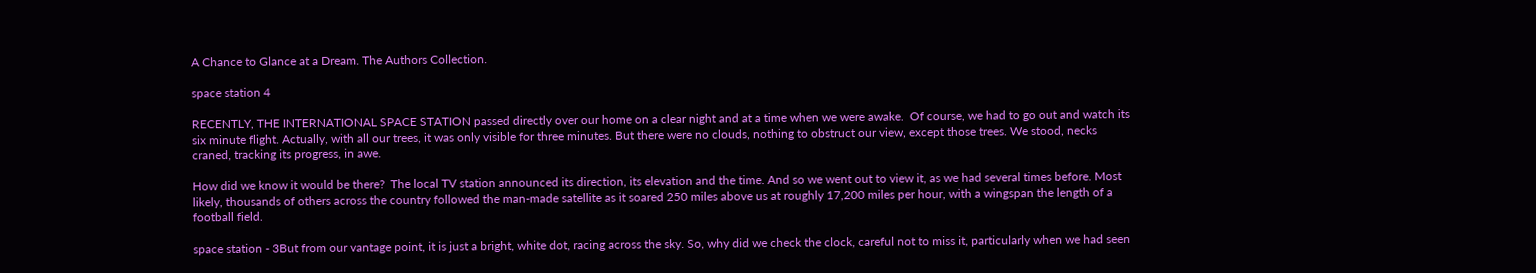A Chance to Glance at a Dream. The Authors Collection.

space station 4

RECENTLY, THE INTERNATIONAL SPACE STATION passed directly over our home on a clear night and at a time when we were awake.  Of course, we had to go out and watch its six minute flight. Actually, with all our trees, it was only visible for three minutes. But there were no clouds, nothing to obstruct our view, except those trees. We stood, necks craned, tracking its progress, in awe.

How did we know it would be there?  The local TV station announced its direction, its elevation and the time. And so we went out to view it, as we had several times before. Most likely, thousands of others across the country followed the man-made satellite as it soared 250 miles above us at roughly 17,200 miles per hour, with a wingspan the length of a football field.

space station - 3But from our vantage point, it is just a bright, white dot, racing across the sky. So, why did we check the clock, careful not to miss it, particularly when we had seen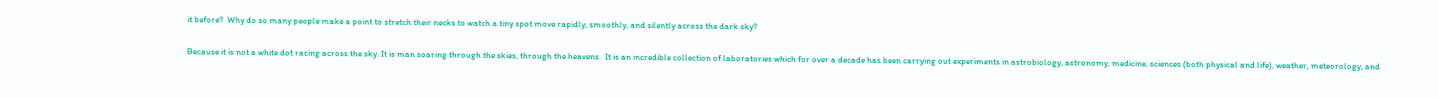it before?  Why do so many people make a point to stretch their necks to watch a tiny spot move rapidly, smoothly, and silently across the dark sky?

Because it is not a white dot racing across the sky. It is man soaring through the skies, through the heavens.  It is an incredible collection of laboratories which for over a decade has been carrying out experiments in astrobiology, astronomy, medicine, sciences (both physical and life), weather, meteorology, and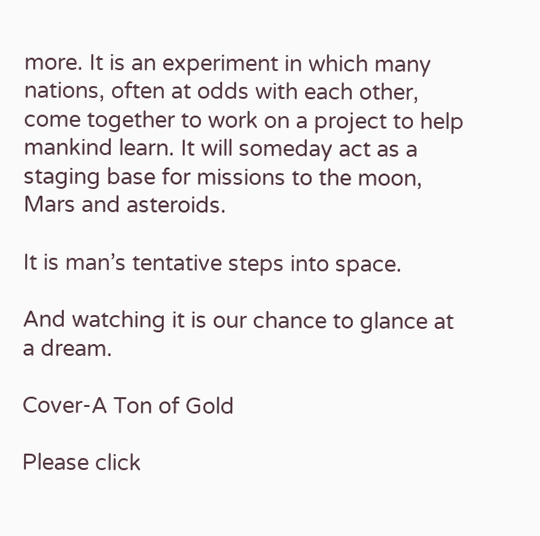more. It is an experiment in which many nations, often at odds with each other, come together to work on a project to help mankind learn. It will someday act as a staging base for missions to the moon, Mars and asteroids.

It is man’s tentative steps into space.

And watching it is our chance to glance at a dream.

Cover-A Ton of Gold

Please click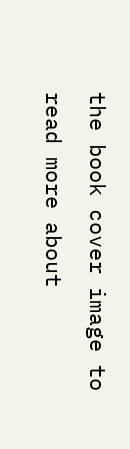the book cover image to read more about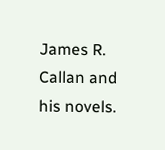James R. Callan and his novels.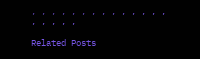, , , , , , , , , , , , , , , , , , ,

Related Posts